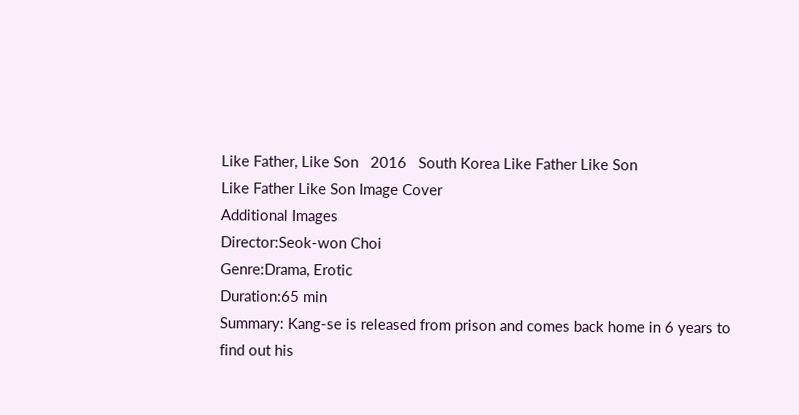Like Father, Like Son   2016   South Korea Like Father Like Son
Like Father Like Son Image Cover
Additional Images
Director:Seok-won Choi
Genre:Drama, Erotic
Duration:65 min
Summary: Kang-se is released from prison and comes back home in 6 years to find out his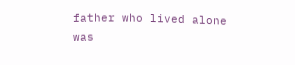father who lived alone was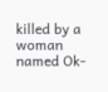killed by a woman named Ok-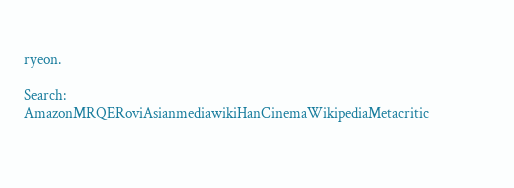ryeon.

Search: AmazonMRQERoviAsianmediawikiHanCinemaWikipediaMetacritic